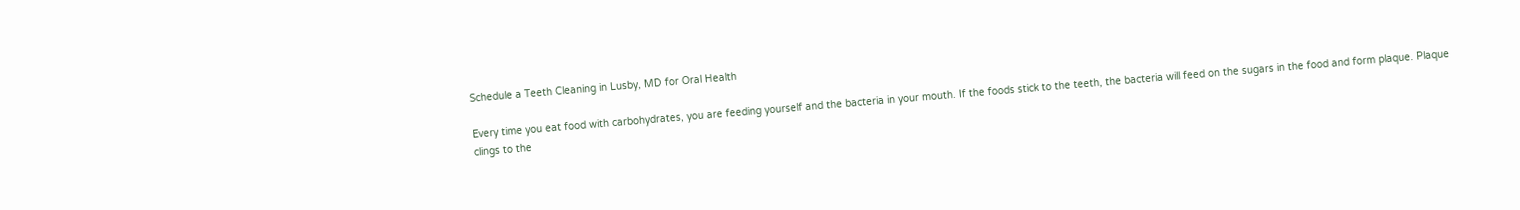Schedule a Teeth Cleaning in Lusby, MD for Oral Health

Every time you eat food with carbohydrates, you are feeding yourself and the bacteria in your mouth. If the foods stick to the teeth, the bacteria will feed on the sugars in the food and form plaque. Plaque clings to the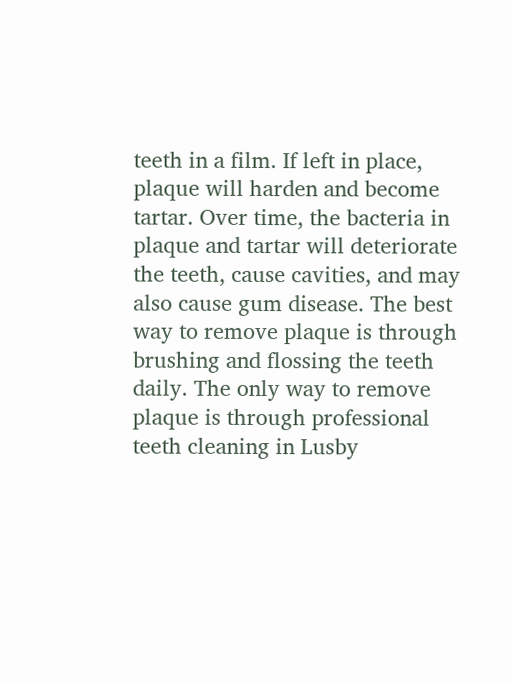teeth in a film. If left in place, plaque will harden and become tartar. Over time, the bacteria in plaque and tartar will deteriorate the teeth, cause cavities, and may also cause gum disease. The best way to remove plaque is through brushing and flossing the teeth daily. The only way to remove plaque is through professional teeth cleaning in Lusby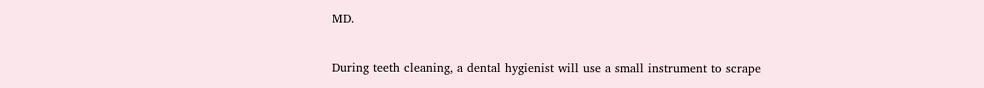MD.

During teeth cleaning, a dental hygienist will use a small instrument to scrape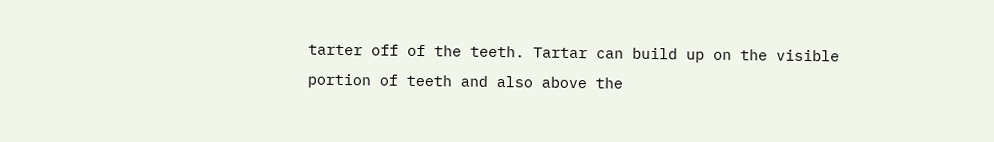tarter off of the teeth. Tartar can build up on the visible portion of teeth and also above the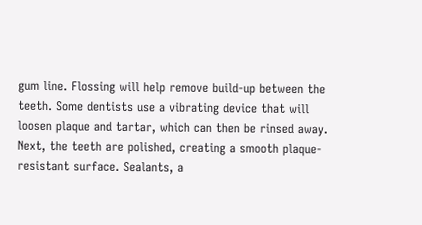gum line. Flossing will help remove build-up between the teeth. Some dentists use a vibrating device that will loosen plaque and tartar, which can then be rinsed away. Next, the teeth are polished, creating a smooth plaque-resistant surface. Sealants, a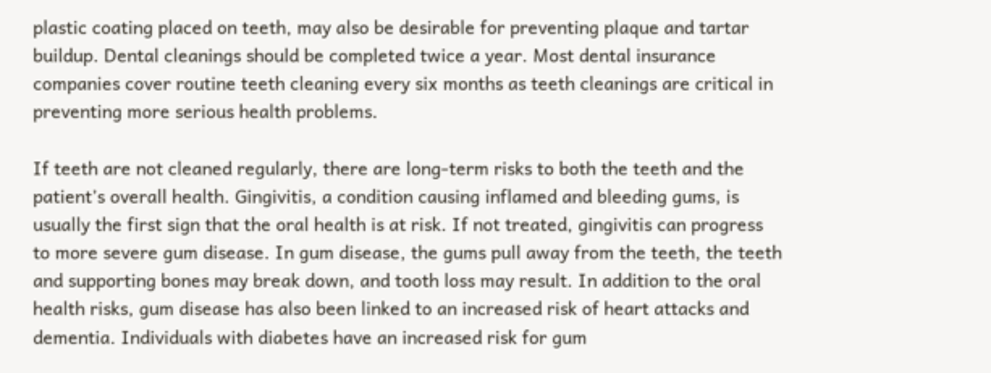plastic coating placed on teeth, may also be desirable for preventing plaque and tartar buildup. Dental cleanings should be completed twice a year. Most dental insurance companies cover routine teeth cleaning every six months as teeth cleanings are critical in preventing more serious health problems.

If teeth are not cleaned regularly, there are long-term risks to both the teeth and the patient’s overall health. Gingivitis, a condition causing inflamed and bleeding gums, is usually the first sign that the oral health is at risk. If not treated, gingivitis can progress to more severe gum disease. In gum disease, the gums pull away from the teeth, the teeth and supporting bones may break down, and tooth loss may result. In addition to the oral health risks, gum disease has also been linked to an increased risk of heart attacks and dementia. Individuals with diabetes have an increased risk for gum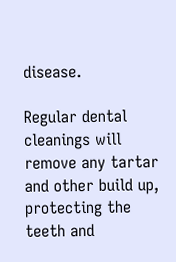disease.

Regular dental cleanings will remove any tartar and other build up, protecting the teeth and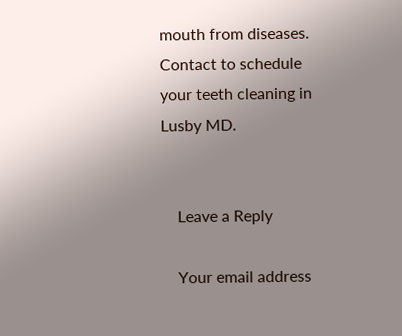mouth from diseases. Contact to schedule your teeth cleaning in Lusby MD.


    Leave a Reply

    Your email address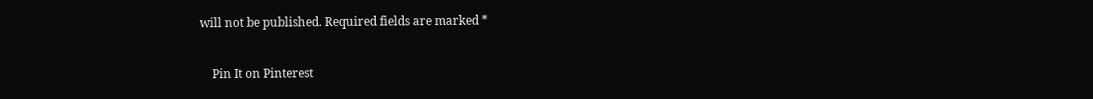will not be published. Required fields are marked *

    Pin It on Pinterest